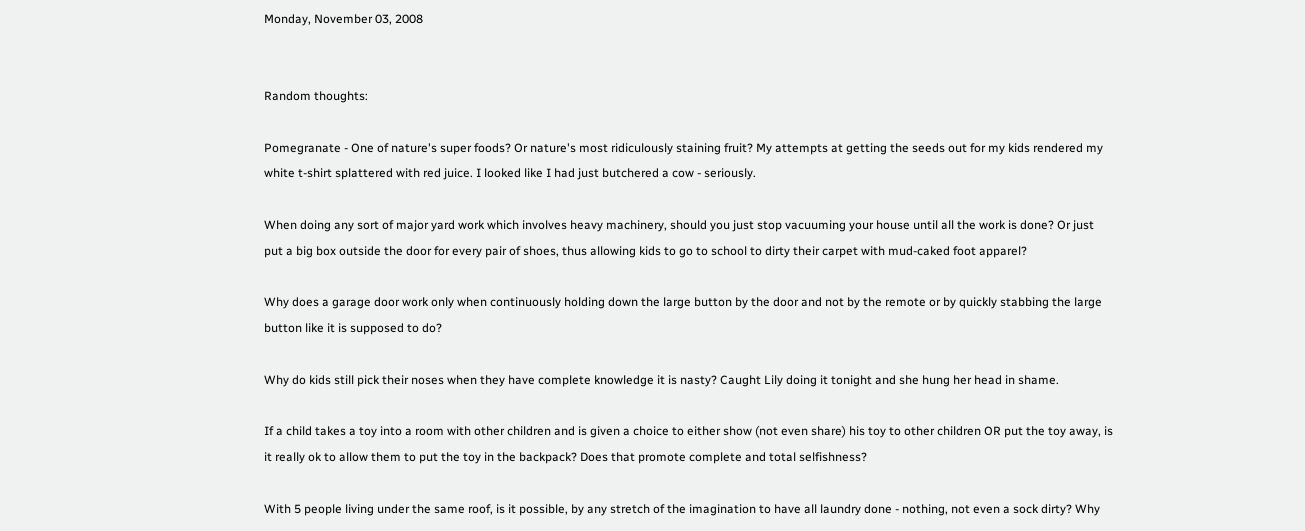Monday, November 03, 2008


Random thoughts:

Pomegranate - One of nature's super foods? Or nature's most ridiculously staining fruit? My attempts at getting the seeds out for my kids rendered my white t-shirt splattered with red juice. I looked like I had just butchered a cow - seriously.

When doing any sort of major yard work which involves heavy machinery, should you just stop vacuuming your house until all the work is done? Or just put a big box outside the door for every pair of shoes, thus allowing kids to go to school to dirty their carpet with mud-caked foot apparel?

Why does a garage door work only when continuously holding down the large button by the door and not by the remote or by quickly stabbing the large button like it is supposed to do?

Why do kids still pick their noses when they have complete knowledge it is nasty? Caught Lily doing it tonight and she hung her head in shame.

If a child takes a toy into a room with other children and is given a choice to either show (not even share) his toy to other children OR put the toy away, is it really ok to allow them to put the toy in the backpack? Does that promote complete and total selfishness?

With 5 people living under the same roof, is it possible, by any stretch of the imagination to have all laundry done - nothing, not even a sock dirty? Why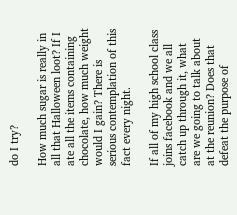do I try?

How much sugar is really in all that Halloween loot? If I ate all the items containing chocolate, how much weight would I gain? There is serious contemplation of this fact every night.

If all of my high school class joins facebook and we all catch up through it, what are we going to talk about at the reunion? Does that defeat the purpose of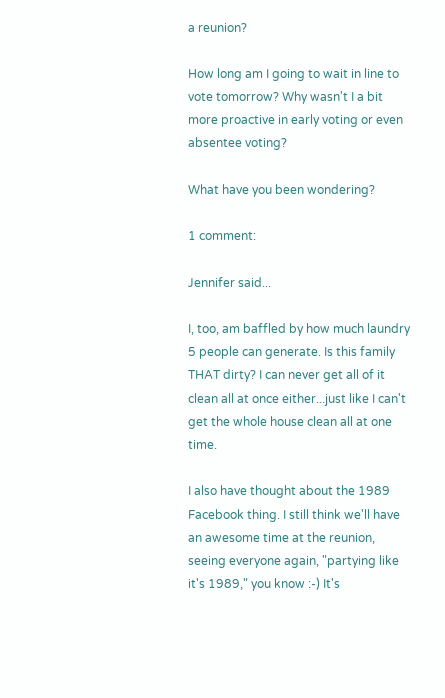a reunion?

How long am I going to wait in line to vote tomorrow? Why wasn't I a bit more proactive in early voting or even absentee voting?

What have you been wondering?

1 comment:

Jennifer said...

I, too, am baffled by how much laundry 5 people can generate. Is this family THAT dirty? I can never get all of it clean all at once either...just like I can't get the whole house clean all at one time.

I also have thought about the 1989 Facebook thing. I still think we'll have an awesome time at the reunion, seeing everyone again, "partying like it's 1989," you know :-) It's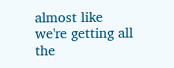almost like we're getting all the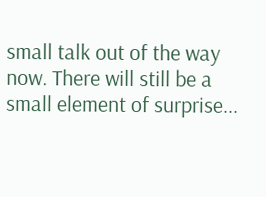small talk out of the way now. There will still be a small element of surprise...